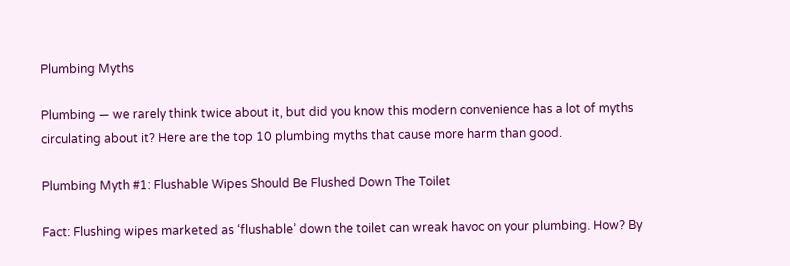Plumbing Myths

Plumbing — we rarely think twice about it, but did you know this modern convenience has a lot of myths circulating about it? Here are the top 10 plumbing myths that cause more harm than good.

Plumbing Myth #1: Flushable Wipes Should Be Flushed Down The Toilet

Fact: Flushing wipes marketed as ‘flushable’ down the toilet can wreak havoc on your plumbing. How? By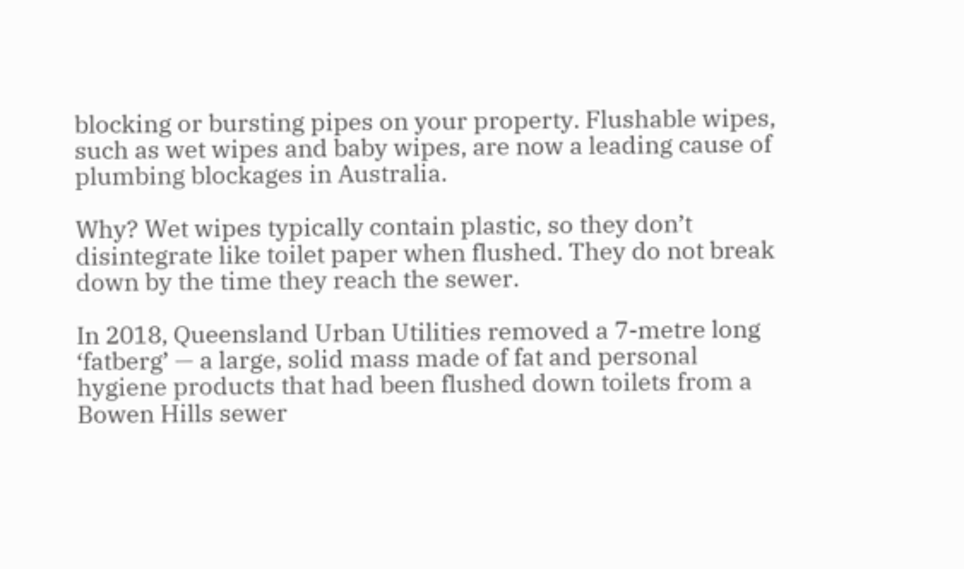blocking or bursting pipes on your property. Flushable wipes, such as wet wipes and baby wipes, are now a leading cause of plumbing blockages in Australia.

Why? Wet wipes typically contain plastic, so they don’t disintegrate like toilet paper when flushed. They do not break down by the time they reach the sewer.

In 2018, Queensland Urban Utilities removed a 7-metre long ‘fatberg’ — a large, solid mass made of fat and personal hygiene products that had been flushed down toilets from a Bowen Hills sewer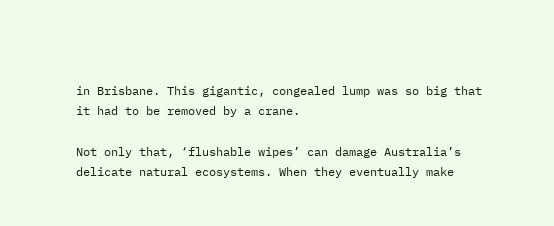in Brisbane. This gigantic, congealed lump was so big that it had to be removed by a crane.

Not only that, ‘flushable wipes’ can damage Australia’s delicate natural ecosystems. When they eventually make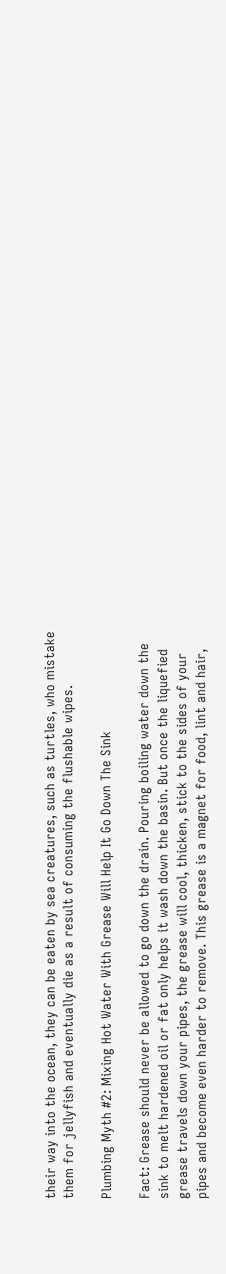their way into the ocean, they can be eaten by sea creatures, such as turtles, who mistake them for jellyfish and eventually die as a result of consuming the flushable wipes.

Plumbing Myth #2: Mixing Hot Water With Grease Will Help It Go Down The Sink

Fact: Grease should never be allowed to go down the drain. Pouring boiling water down the sink to melt hardened oil or fat only helps it wash down the basin. But once the liquefied grease travels down your pipes, the grease will cool, thicken, stick to the sides of your pipes and become even harder to remove. This grease is a magnet for food, lint and hair,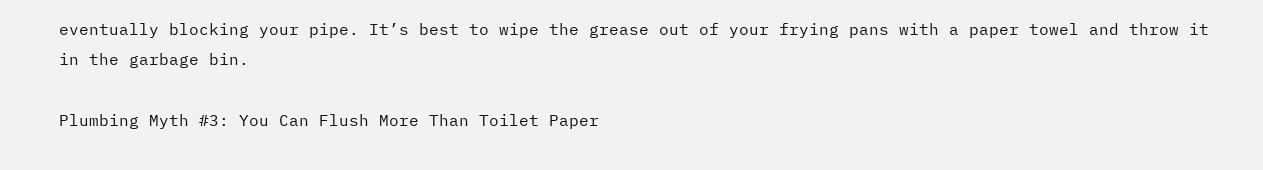eventually blocking your pipe. It’s best to wipe the grease out of your frying pans with a paper towel and throw it in the garbage bin.

Plumbing Myth #3: You Can Flush More Than Toilet Paper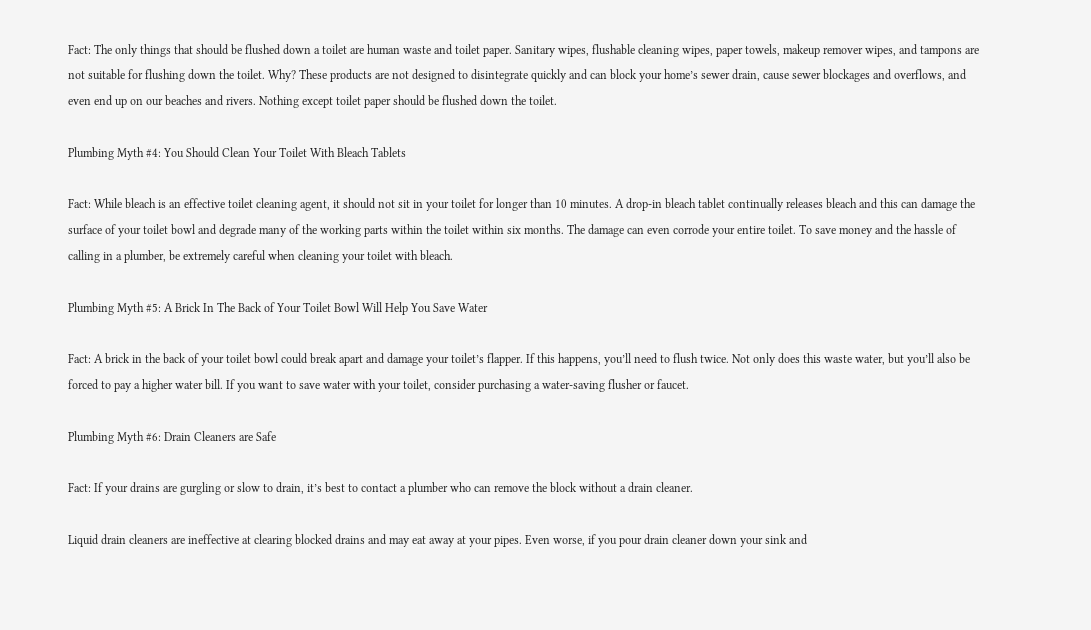Fact: The only things that should be flushed down a toilet are human waste and toilet paper. Sanitary wipes, flushable cleaning wipes, paper towels, makeup remover wipes, and tampons are not suitable for flushing down the toilet. Why? These products are not designed to disintegrate quickly and can block your home’s sewer drain, cause sewer blockages and overflows, and even end up on our beaches and rivers. Nothing except toilet paper should be flushed down the toilet.

Plumbing Myth #4: You Should Clean Your Toilet With Bleach Tablets

Fact: While bleach is an effective toilet cleaning agent, it should not sit in your toilet for longer than 10 minutes. A drop-in bleach tablet continually releases bleach and this can damage the surface of your toilet bowl and degrade many of the working parts within the toilet within six months. The damage can even corrode your entire toilet. To save money and the hassle of calling in a plumber, be extremely careful when cleaning your toilet with bleach.

Plumbing Myth #5: A Brick In The Back of Your Toilet Bowl Will Help You Save Water

Fact: A brick in the back of your toilet bowl could break apart and damage your toilet’s flapper. If this happens, you’ll need to flush twice. Not only does this waste water, but you’ll also be forced to pay a higher water bill. If you want to save water with your toilet, consider purchasing a water-saving flusher or faucet.

Plumbing Myth #6: Drain Cleaners are Safe

Fact: If your drains are gurgling or slow to drain, it’s best to contact a plumber who can remove the block without a drain cleaner.

Liquid drain cleaners are ineffective at clearing blocked drains and may eat away at your pipes. Even worse, if you pour drain cleaner down your sink and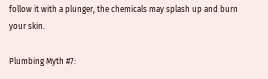follow it with a plunger, the chemicals may splash up and burn your skin.

Plumbing Myth #7: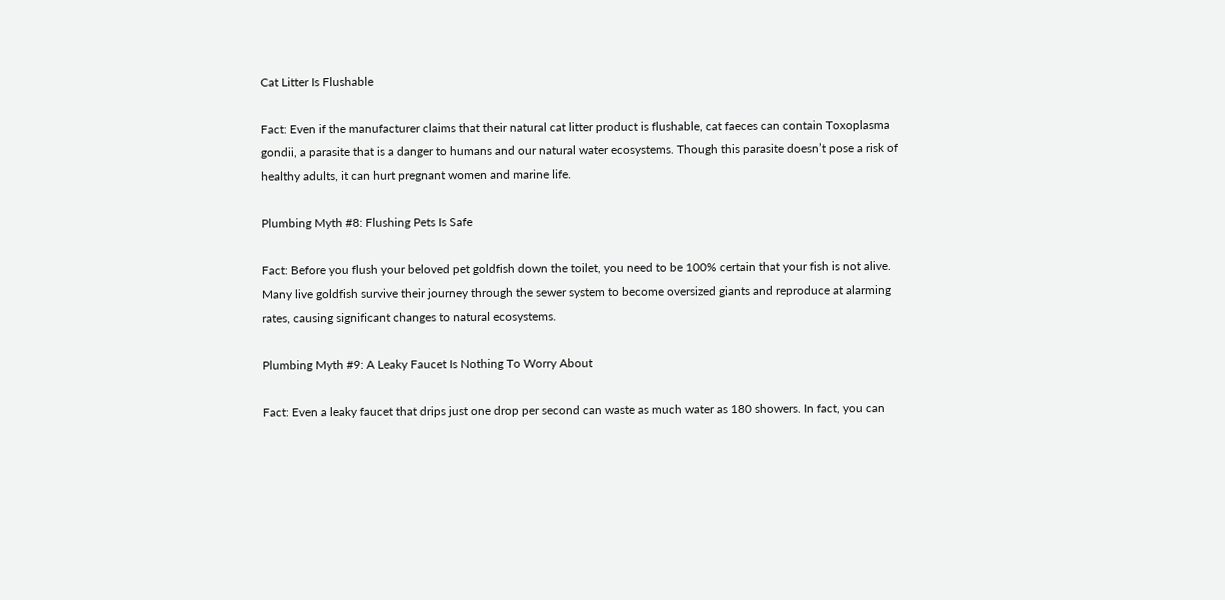Cat Litter Is Flushable

Fact: Even if the manufacturer claims that their natural cat litter product is flushable, cat faeces can contain Toxoplasma gondii, a parasite that is a danger to humans and our natural water ecosystems. Though this parasite doesn’t pose a risk of healthy adults, it can hurt pregnant women and marine life.

Plumbing Myth #8: Flushing Pets Is Safe

Fact: Before you flush your beloved pet goldfish down the toilet, you need to be 100% certain that your fish is not alive. Many live goldfish survive their journey through the sewer system to become oversized giants and reproduce at alarming rates, causing significant changes to natural ecosystems.

Plumbing Myth #9: A Leaky Faucet Is Nothing To Worry About

Fact: Even a leaky faucet that drips just one drop per second can waste as much water as 180 showers. In fact, you can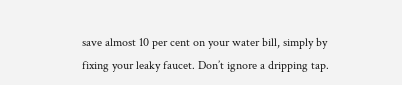save almost 10 per cent on your water bill, simply by fixing your leaky faucet. Don’t ignore a dripping tap.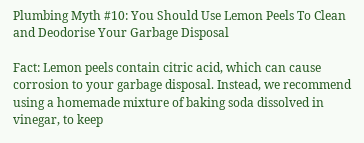Plumbing Myth #10: You Should Use Lemon Peels To Clean and Deodorise Your Garbage Disposal

Fact: Lemon peels contain citric acid, which can cause corrosion to your garbage disposal. Instead, we recommend using a homemade mixture of baking soda dissolved in vinegar, to keep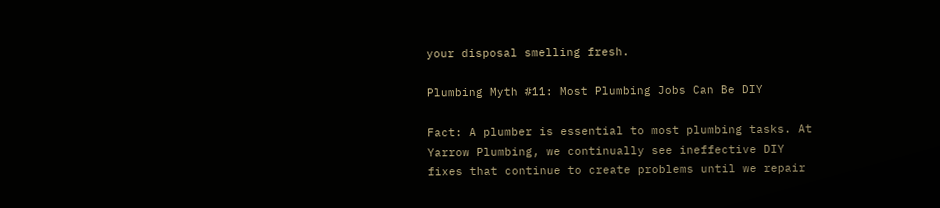your disposal smelling fresh.

Plumbing Myth #11: Most Plumbing Jobs Can Be DIY

Fact: A plumber is essential to most plumbing tasks. At Yarrow Plumbing, we continually see ineffective DIY fixes that continue to create problems until we repair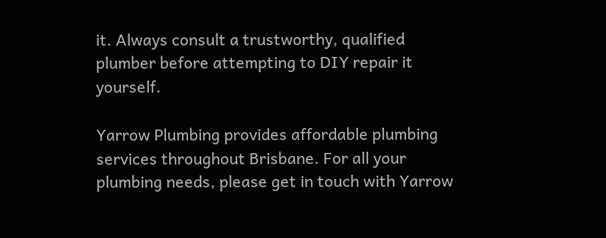it. Always consult a trustworthy, qualified plumber before attempting to DIY repair it yourself.

Yarrow Plumbing provides affordable plumbing services throughout Brisbane. For all your plumbing needs, please get in touch with Yarrow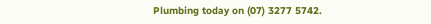Plumbing today on (07) 3277 5742.